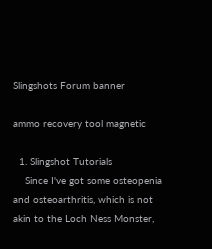Slingshots Forum banner

ammo recovery tool magnetic

  1. Slingshot Tutorials
    Since I've got some osteopenia and osteoarthritis, which is not akin to the Loch Ness Monster,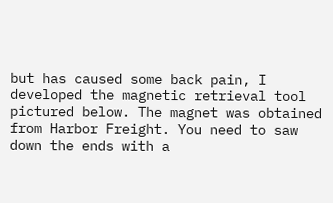but has caused some back pain, I developed the magnetic retrieval tool pictured below. The magnet was obtained from Harbor Freight. You need to saw down the ends with a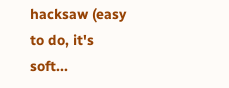hacksaw (easy to do, it's soft...